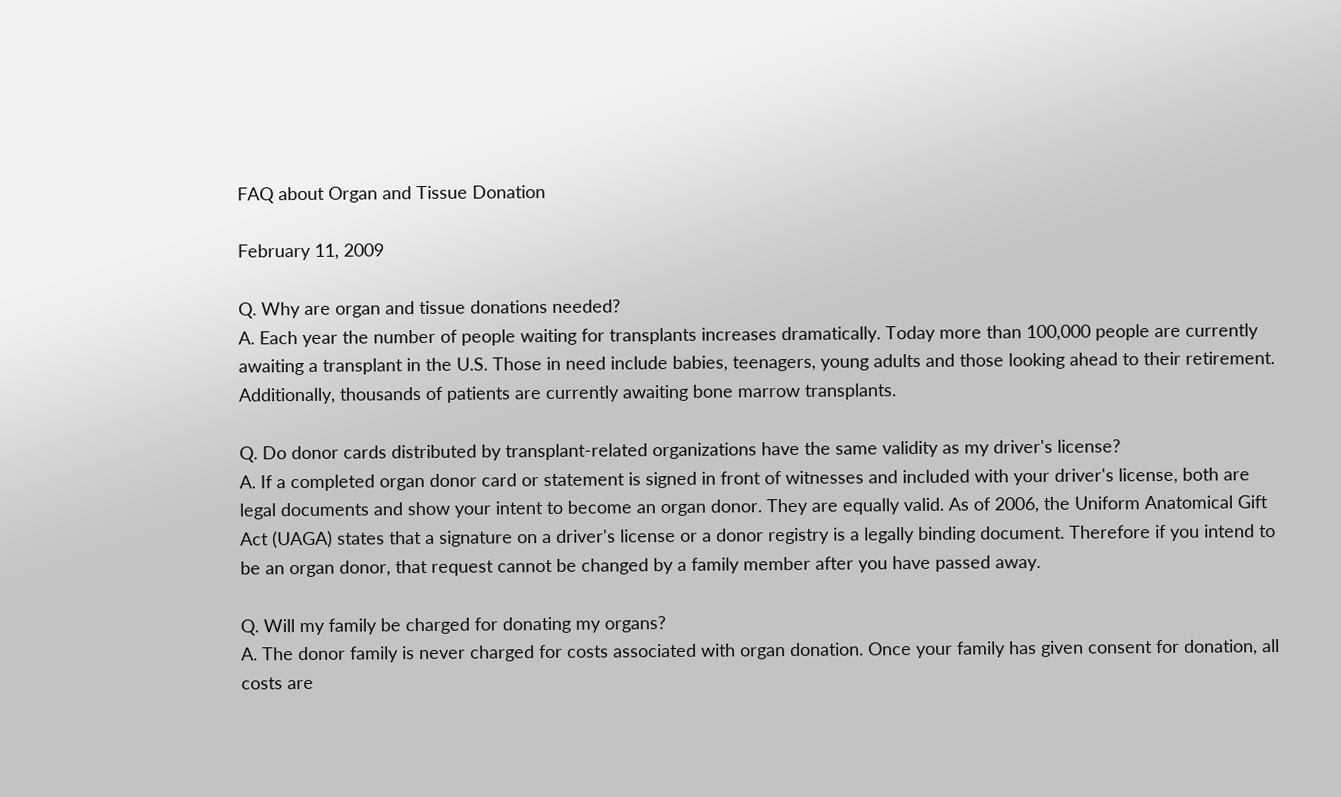FAQ about Organ and Tissue Donation

February 11, 2009

Q. Why are organ and tissue donations needed?
A. Each year the number of people waiting for transplants increases dramatically. Today more than 100,000 people are currently awaiting a transplant in the U.S. Those in need include babies, teenagers, young adults and those looking ahead to their retirement. Additionally, thousands of patients are currently awaiting bone marrow transplants.

Q. Do donor cards distributed by transplant-related organizations have the same validity as my driver's license?
A. If a completed organ donor card or statement is signed in front of witnesses and included with your driver's license, both are legal documents and show your intent to become an organ donor. They are equally valid. As of 2006, the Uniform Anatomical Gift Act (UAGA) states that a signature on a driver's license or a donor registry is a legally binding document. Therefore if you intend to be an organ donor, that request cannot be changed by a family member after you have passed away.

Q. Will my family be charged for donating my organs?
A. The donor family is never charged for costs associated with organ donation. Once your family has given consent for donation, all costs are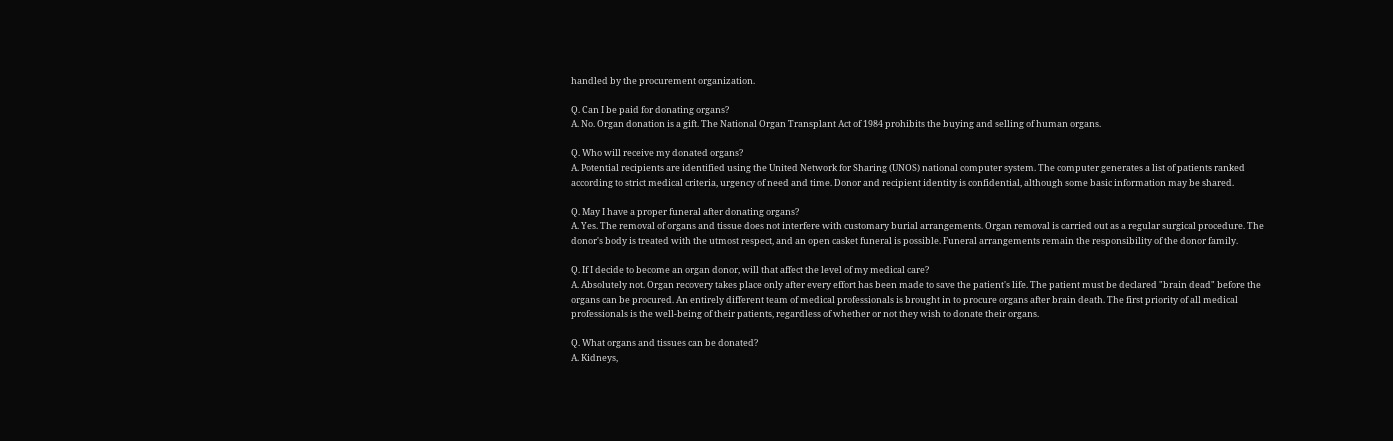handled by the procurement organization.

Q. Can I be paid for donating organs?
A. No. Organ donation is a gift. The National Organ Transplant Act of 1984 prohibits the buying and selling of human organs.

Q. Who will receive my donated organs?
A. Potential recipients are identified using the United Network for Sharing (UNOS) national computer system. The computer generates a list of patients ranked according to strict medical criteria, urgency of need and time. Donor and recipient identity is confidential, although some basic information may be shared.

Q. May I have a proper funeral after donating organs?
A. Yes. The removal of organs and tissue does not interfere with customary burial arrangements. Organ removal is carried out as a regular surgical procedure. The donor's body is treated with the utmost respect, and an open casket funeral is possible. Funeral arrangements remain the responsibility of the donor family.

Q. If I decide to become an organ donor, will that affect the level of my medical care?
A. Absolutely not. Organ recovery takes place only after every effort has been made to save the patient's life. The patient must be declared "brain dead" before the organs can be procured. An entirely different team of medical professionals is brought in to procure organs after brain death. The first priority of all medical professionals is the well-being of their patients, regardless of whether or not they wish to donate their organs.

Q. What organs and tissues can be donated?
A. Kidneys,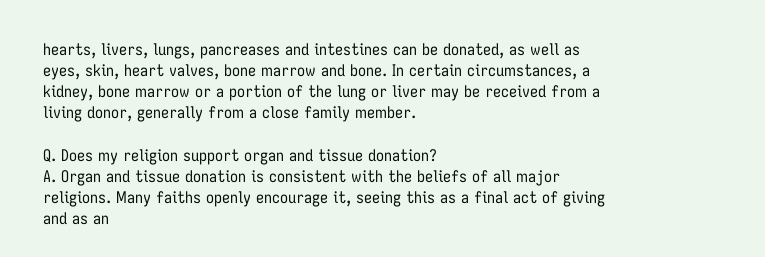hearts, livers, lungs, pancreases and intestines can be donated, as well as eyes, skin, heart valves, bone marrow and bone. In certain circumstances, a kidney, bone marrow or a portion of the lung or liver may be received from a living donor, generally from a close family member.

Q. Does my religion support organ and tissue donation?
A. Organ and tissue donation is consistent with the beliefs of all major religions. Many faiths openly encourage it, seeing this as a final act of giving and as an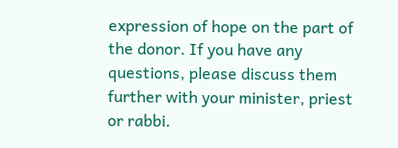expression of hope on the part of the donor. If you have any questions, please discuss them further with your minister, priest or rabbi.